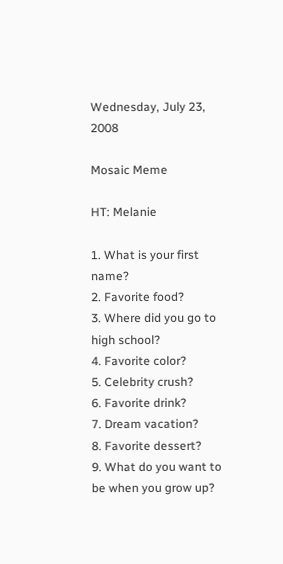Wednesday, July 23, 2008

Mosaic Meme

HT: Melanie

1. What is your first name?
2. Favorite food?
3. Where did you go to high school?
4. Favorite color?
5. Celebrity crush?
6. Favorite drink?
7. Dream vacation?
8. Favorite dessert?
9. What do you want to be when you grow up?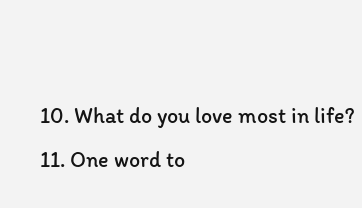10. What do you love most in life?
11. One word to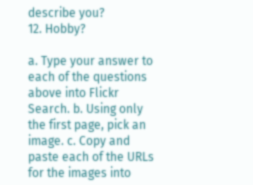describe you?
12. Hobby?

a. Type your answer to each of the questions above into Flickr Search. b. Using only the first page, pick an image. c. Copy and paste each of the URLs for the images into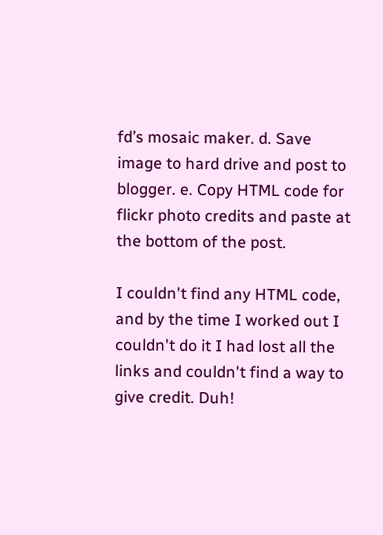fd’s mosaic maker. d. Save image to hard drive and post to blogger. e. Copy HTML code for flickr photo credits and paste at the bottom of the post.

I couldn't find any HTML code, and by the time I worked out I couldn't do it I had lost all the links and couldn't find a way to give credit. Duh!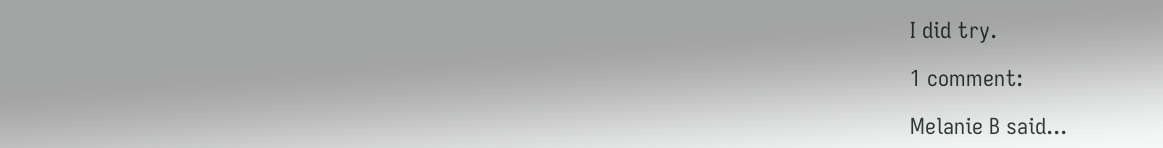I did try.

1 comment:

Melanie B said...